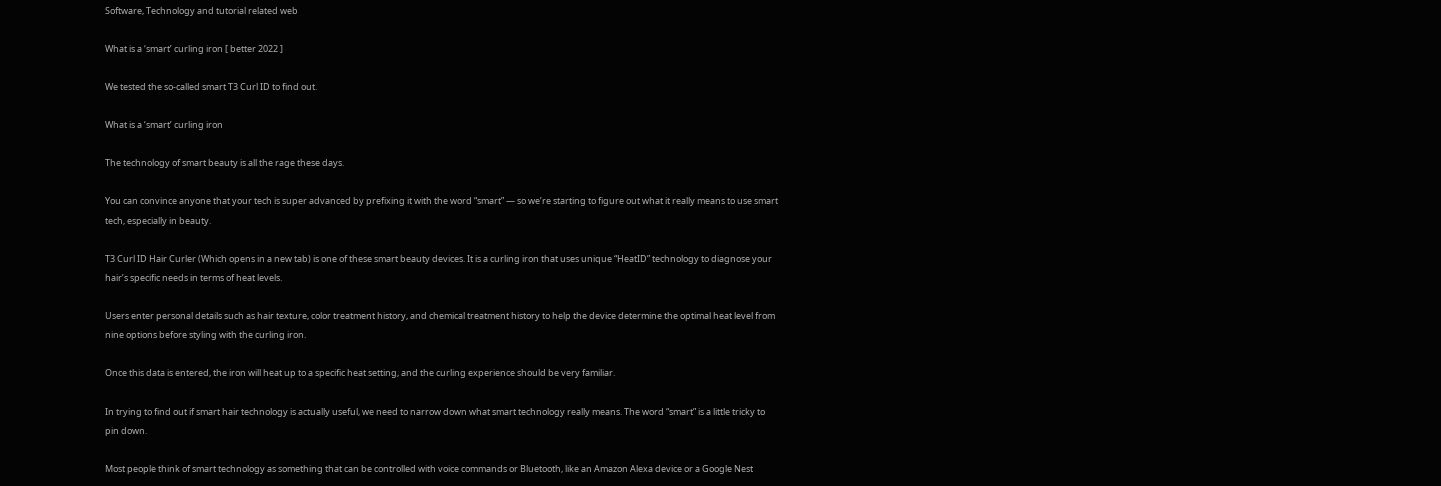Software, Technology and tutorial related web

What is a ‘smart’ curling iron [ better 2022 ]

We tested the so-called smart T3 Curl ID to find out.

What is a ‘smart’ curling iron

The technology of smart beauty is all the rage these days.

You can convince anyone that your tech is super advanced by prefixing it with the word “smart” — so we’re starting to figure out what it really means to use smart tech, especially in beauty.

T3 Curl ID Hair Curler (Which opens in a new tab) is one of these smart beauty devices. It is a curling iron that uses unique “HeatID” technology to diagnose your hair’s specific needs in terms of heat levels.

Users enter personal details such as hair texture, color treatment history, and chemical treatment history to help the device determine the optimal heat level from nine options before styling with the curling iron.

Once this data is entered, the iron will heat up to a specific heat setting, and the curling experience should be very familiar.

In trying to find out if smart hair technology is actually useful, we need to narrow down what smart technology really means. The word “smart” is a little tricky to pin down.

Most people think of smart technology as something that can be controlled with voice commands or Bluetooth, like an Amazon Alexa device or a Google Nest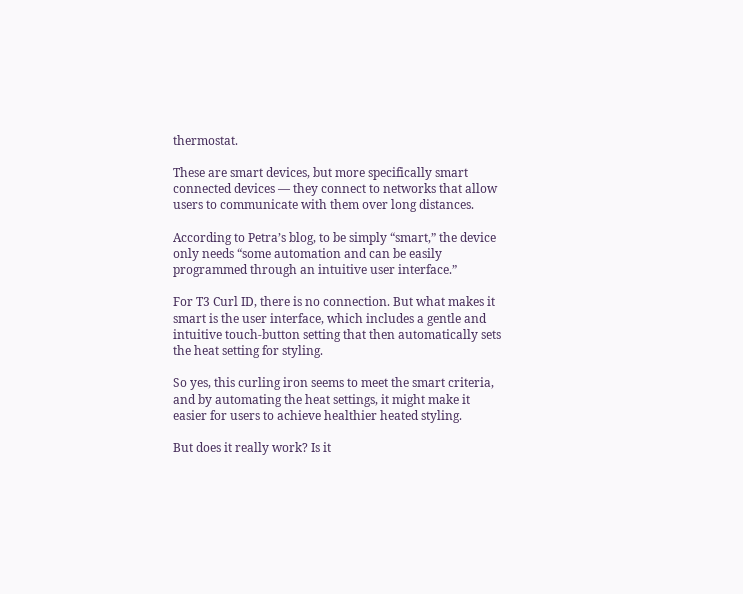thermostat.

These are smart devices, but more specifically smart connected devices — they connect to networks that allow users to communicate with them over long distances.

According to Petra’s blog, to be simply “smart,” the device only needs “some automation and can be easily programmed through an intuitive user interface.”

For T3 Curl ID, there is no connection. But what makes it smart is the user interface, which includes a gentle and intuitive touch-button setting that then automatically sets the heat setting for styling.

So yes, this curling iron seems to meet the smart criteria, and by automating the heat settings, it might make it easier for users to achieve healthier heated styling.

But does it really work? Is it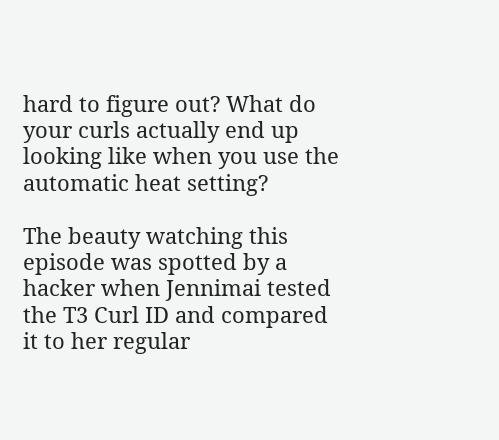hard to figure out? What do your curls actually end up looking like when you use the automatic heat setting?

The beauty watching this episode was spotted by a hacker when Jennimai tested the T3 Curl ID and compared it to her regular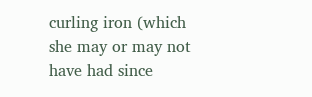curling iron (which she may or may not have had since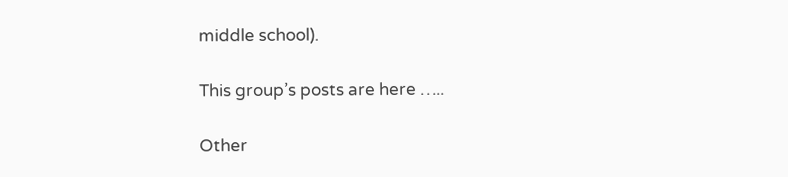middle school).

This group’s posts are here …..

Other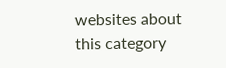websites about this category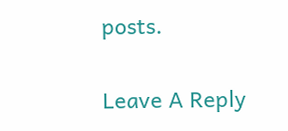posts.

Leave A Reply